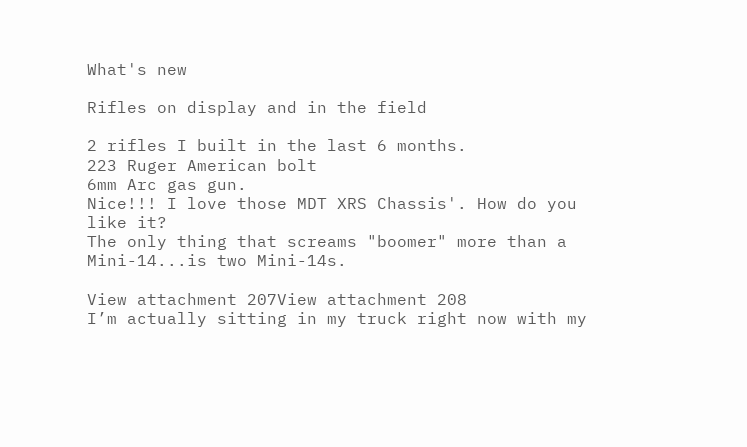What's new

Rifles on display and in the field

2 rifles I built in the last 6 months.
223 Ruger American bolt
6mm Arc gas gun.
Nice!!! I love those MDT XRS Chassis'. How do you like it?
The only thing that screams "boomer" more than a Mini-14...is two Mini-14s.

View attachment 207View attachment 208
I’m actually sitting in my truck right now with my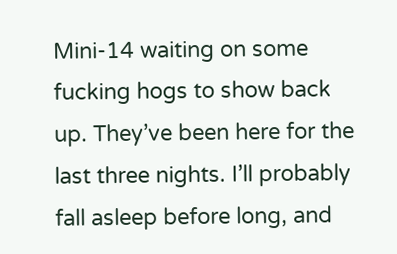Mini-14 waiting on some fucking hogs to show back up. They’ve been here for the last three nights. I’ll probably fall asleep before long, and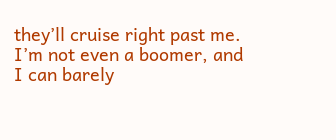they’ll cruise right past me. I’m not even a boomer, and I can barely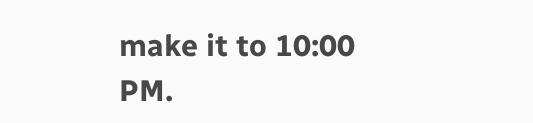make it to 10:00 PM.